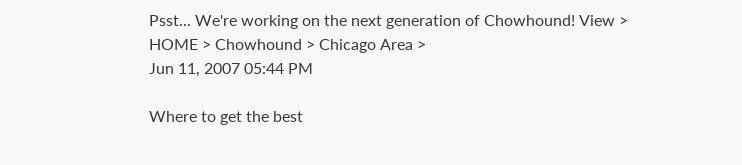Psst... We're working on the next generation of Chowhound! View >
HOME > Chowhound > Chicago Area >
Jun 11, 2007 05:44 PM

Where to get the best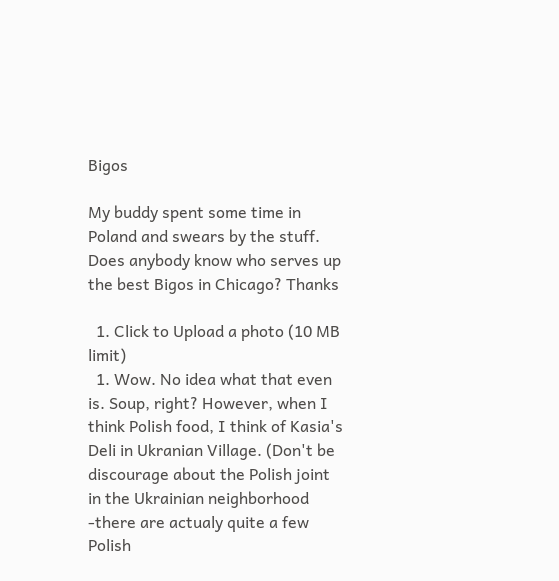Bigos

My buddy spent some time in Poland and swears by the stuff. Does anybody know who serves up the best Bigos in Chicago? Thanks

  1. Click to Upload a photo (10 MB limit)
  1. Wow. No idea what that even is. Soup, right? However, when I think Polish food, I think of Kasia's Deli in Ukranian Village. (Don't be discourage about the Polish joint in the Ukrainian neighborhood -there are actualy quite a few Polish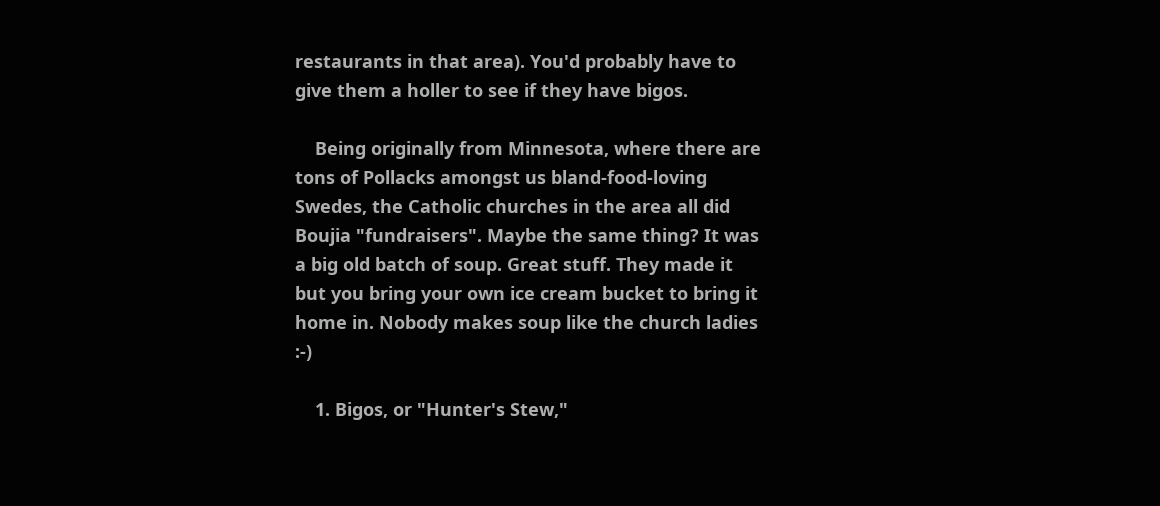restaurants in that area). You'd probably have to give them a holler to see if they have bigos.

    Being originally from Minnesota, where there are tons of Pollacks amongst us bland-food-loving Swedes, the Catholic churches in the area all did Boujia "fundraisers". Maybe the same thing? It was a big old batch of soup. Great stuff. They made it but you bring your own ice cream bucket to bring it home in. Nobody makes soup like the church ladies :-)

    1. Bigos, or "Hunter's Stew,"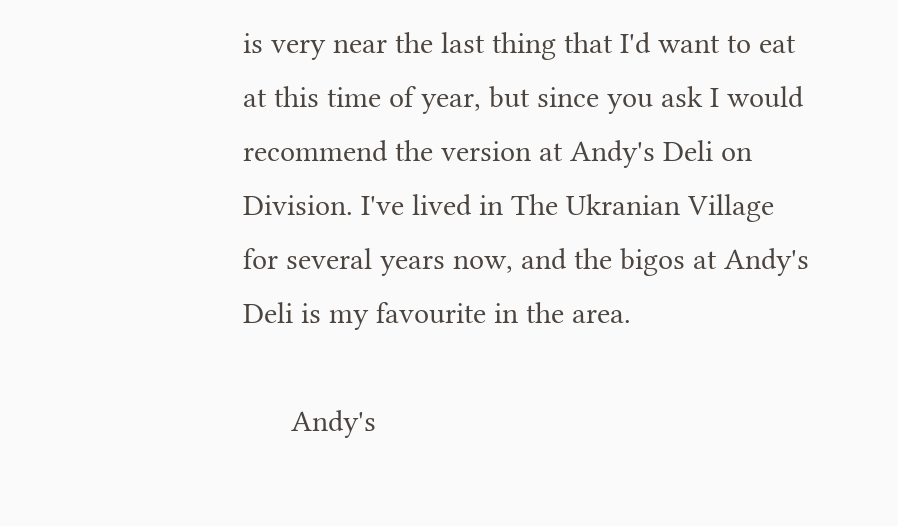is very near the last thing that I'd want to eat at this time of year, but since you ask I would recommend the version at Andy's Deli on Division. I've lived in The Ukranian Village for several years now, and the bigos at Andy's Deli is my favourite in the area.

      Andy's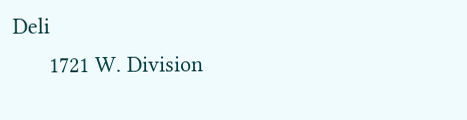Deli
      1721 W. Division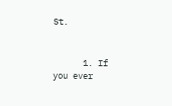St.


      1. If you ever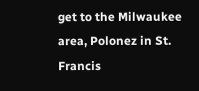get to the Milwaukee area, Polonez in St. Francis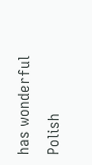has wonderful Polish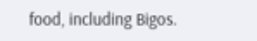food, including Bigos.